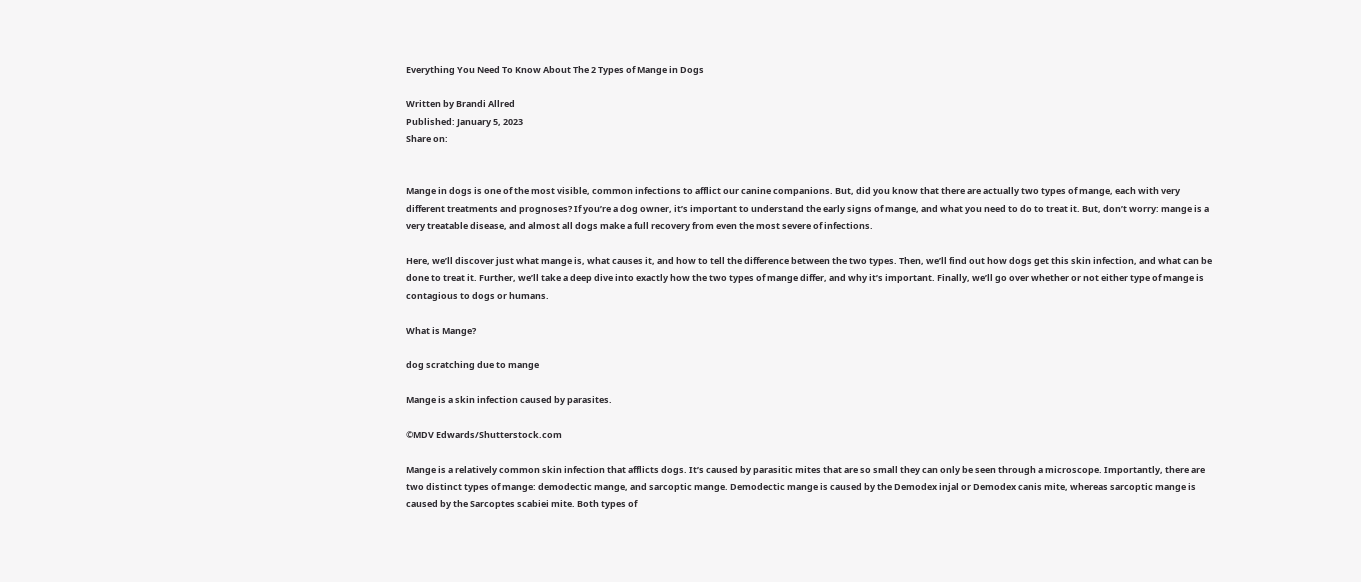Everything You Need To Know About The 2 Types of Mange in Dogs

Written by Brandi Allred
Published: January 5, 2023
Share on:


Mange in dogs is one of the most visible, common infections to afflict our canine companions. But, did you know that there are actually two types of mange, each with very different treatments and prognoses? If you’re a dog owner, it’s important to understand the early signs of mange, and what you need to do to treat it. But, don’t worry: mange is a very treatable disease, and almost all dogs make a full recovery from even the most severe of infections.

Here, we’ll discover just what mange is, what causes it, and how to tell the difference between the two types. Then, we’ll find out how dogs get this skin infection, and what can be done to treat it. Further, we’ll take a deep dive into exactly how the two types of mange differ, and why it’s important. Finally, we’ll go over whether or not either type of mange is contagious to dogs or humans.

What is Mange?

dog scratching due to mange

Mange is a skin infection caused by parasites.

©MDV Edwards/Shutterstock.com

Mange is a relatively common skin infection that afflicts dogs. It’s caused by parasitic mites that are so small they can only be seen through a microscope. Importantly, there are two distinct types of mange: demodectic mange, and sarcoptic mange. Demodectic mange is caused by the Demodex injal or Demodex canis mite, whereas sarcoptic mange is caused by the Sarcoptes scabiei mite. Both types of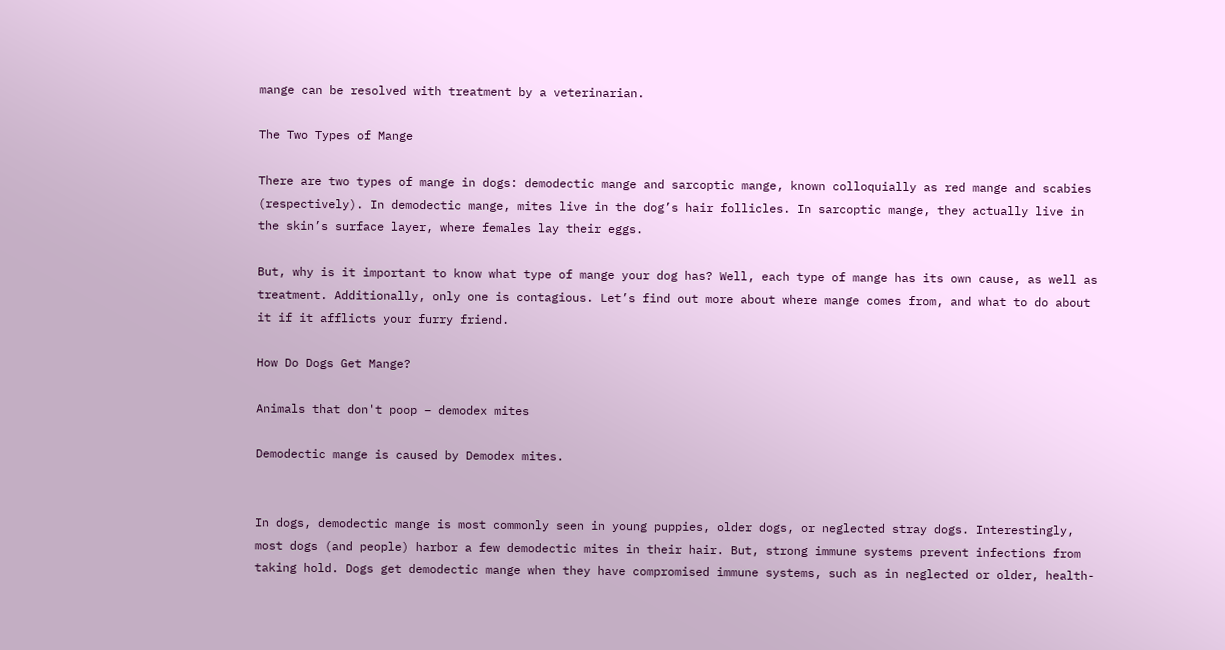mange can be resolved with treatment by a veterinarian.

The Two Types of Mange

There are two types of mange in dogs: demodectic mange and sarcoptic mange, known colloquially as red mange and scabies (respectively). In demodectic mange, mites live in the dog’s hair follicles. In sarcoptic mange, they actually live in the skin’s surface layer, where females lay their eggs.

But, why is it important to know what type of mange your dog has? Well, each type of mange has its own cause, as well as treatment. Additionally, only one is contagious. Let’s find out more about where mange comes from, and what to do about it if it afflicts your furry friend.

How Do Dogs Get Mange?

Animals that don't poop – demodex mites

Demodectic mange is caused by Demodex mites.


In dogs, demodectic mange is most commonly seen in young puppies, older dogs, or neglected stray dogs. Interestingly, most dogs (and people) harbor a few demodectic mites in their hair. But, strong immune systems prevent infections from taking hold. Dogs get demodectic mange when they have compromised immune systems, such as in neglected or older, health-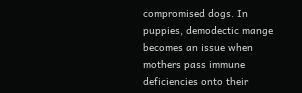compromised dogs. In puppies, demodectic mange becomes an issue when mothers pass immune deficiencies onto their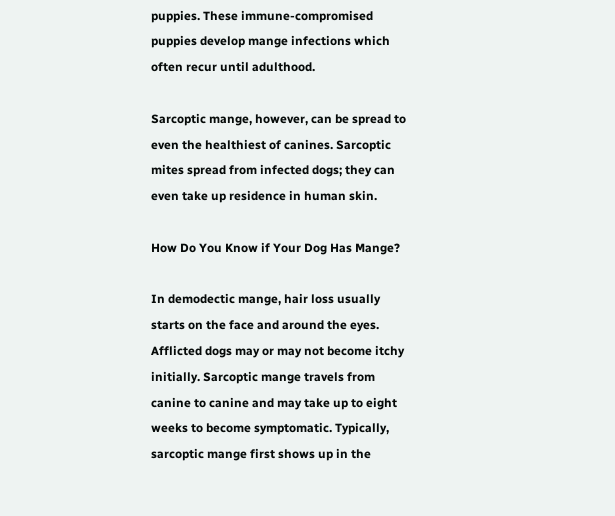puppies. These immune-compromised puppies develop mange infections which often recur until adulthood.

Sarcoptic mange, however, can be spread to even the healthiest of canines. Sarcoptic mites spread from infected dogs; they can even take up residence in human skin.

How Do You Know if Your Dog Has Mange?

In demodectic mange, hair loss usually starts on the face and around the eyes. Afflicted dogs may or may not become itchy initially. Sarcoptic mange travels from canine to canine and may take up to eight weeks to become symptomatic. Typically, sarcoptic mange first shows up in the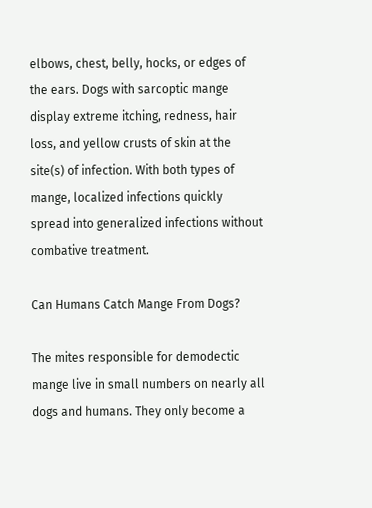elbows, chest, belly, hocks, or edges of the ears. Dogs with sarcoptic mange display extreme itching, redness, hair loss, and yellow crusts of skin at the site(s) of infection. With both types of mange, localized infections quickly spread into generalized infections without combative treatment.

Can Humans Catch Mange From Dogs?

The mites responsible for demodectic mange live in small numbers on nearly all dogs and humans. They only become a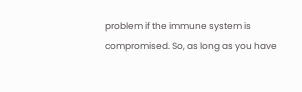problem if the immune system is compromised. So, as long as you have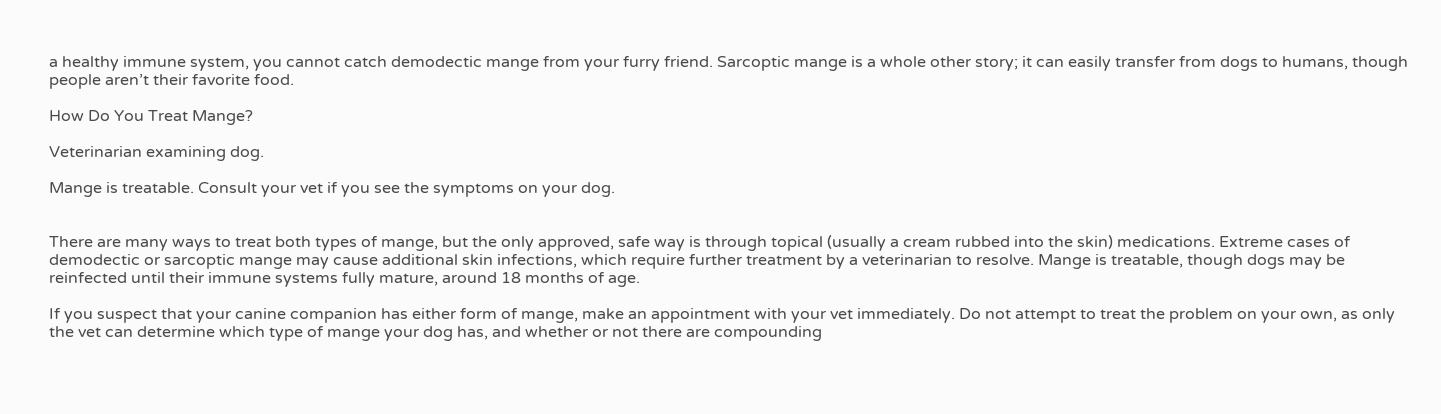a healthy immune system, you cannot catch demodectic mange from your furry friend. Sarcoptic mange is a whole other story; it can easily transfer from dogs to humans, though people aren’t their favorite food.

How Do You Treat Mange?

Veterinarian examining dog.

Mange is treatable. Consult your vet if you see the symptoms on your dog.


There are many ways to treat both types of mange, but the only approved, safe way is through topical (usually a cream rubbed into the skin) medications. Extreme cases of demodectic or sarcoptic mange may cause additional skin infections, which require further treatment by a veterinarian to resolve. Mange is treatable, though dogs may be reinfected until their immune systems fully mature, around 18 months of age.

If you suspect that your canine companion has either form of mange, make an appointment with your vet immediately. Do not attempt to treat the problem on your own, as only the vet can determine which type of mange your dog has, and whether or not there are compounding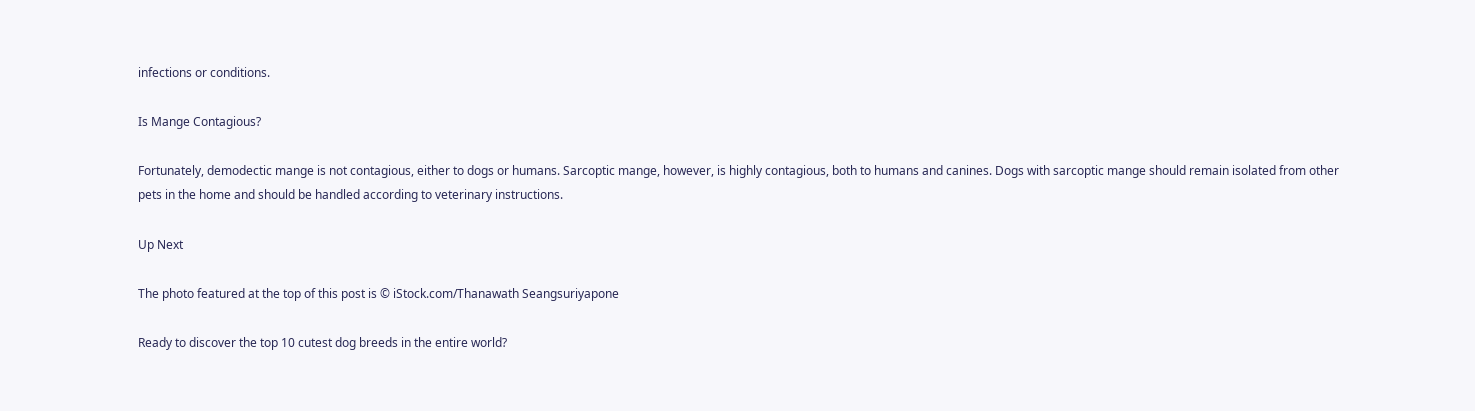infections or conditions.

Is Mange Contagious?

Fortunately, demodectic mange is not contagious, either to dogs or humans. Sarcoptic mange, however, is highly contagious, both to humans and canines. Dogs with sarcoptic mange should remain isolated from other pets in the home and should be handled according to veterinary instructions.

Up Next

The photo featured at the top of this post is © iStock.com/Thanawath Seangsuriyapone

Ready to discover the top 10 cutest dog breeds in the entire world?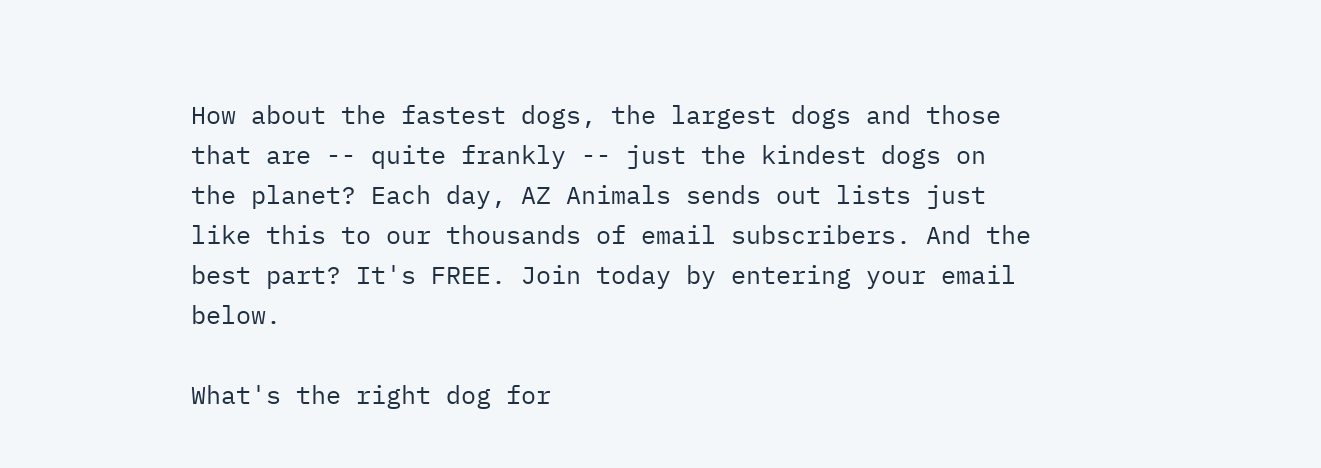How about the fastest dogs, the largest dogs and those that are -- quite frankly -- just the kindest dogs on the planet? Each day, AZ Animals sends out lists just like this to our thousands of email subscribers. And the best part? It's FREE. Join today by entering your email below.

What's the right dog for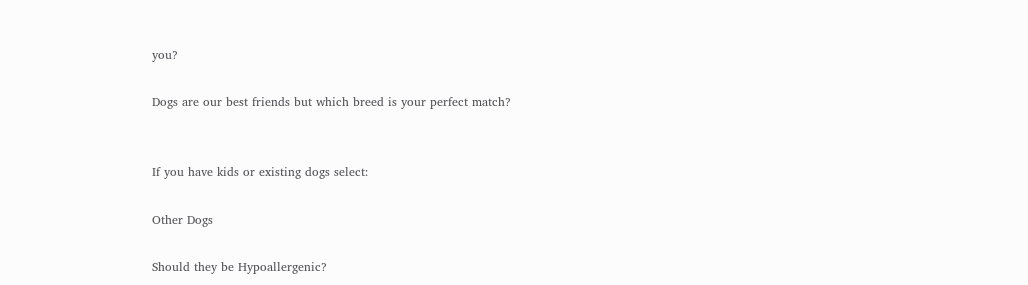you?

Dogs are our best friends but which breed is your perfect match?


If you have kids or existing dogs select:

Other Dogs

Should they be Hypoallergenic?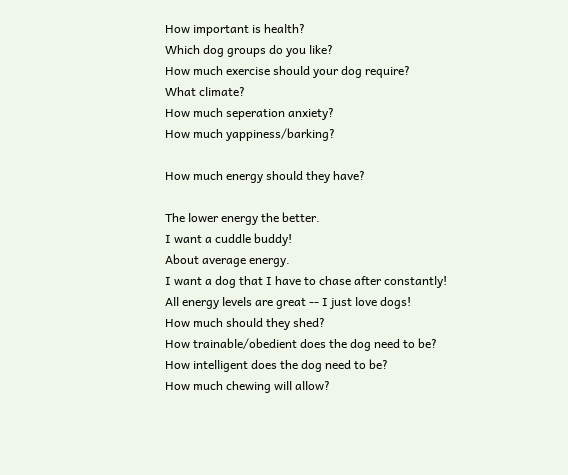How important is health?
Which dog groups do you like?
How much exercise should your dog require?
What climate?
How much seperation anxiety?
How much yappiness/barking?

How much energy should they have?

The lower energy the better.
I want a cuddle buddy!
About average energy.
I want a dog that I have to chase after constantly!
All energy levels are great -- I just love dogs!
How much should they shed?
How trainable/obedient does the dog need to be?
How intelligent does the dog need to be?
How much chewing will allow?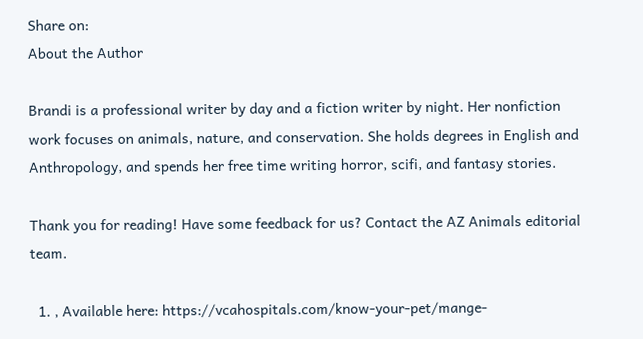Share on:
About the Author

Brandi is a professional writer by day and a fiction writer by night. Her nonfiction work focuses on animals, nature, and conservation. She holds degrees in English and Anthropology, and spends her free time writing horror, scifi, and fantasy stories.

Thank you for reading! Have some feedback for us? Contact the AZ Animals editorial team.

  1. , Available here: https://vcahospitals.com/know-your-pet/mange-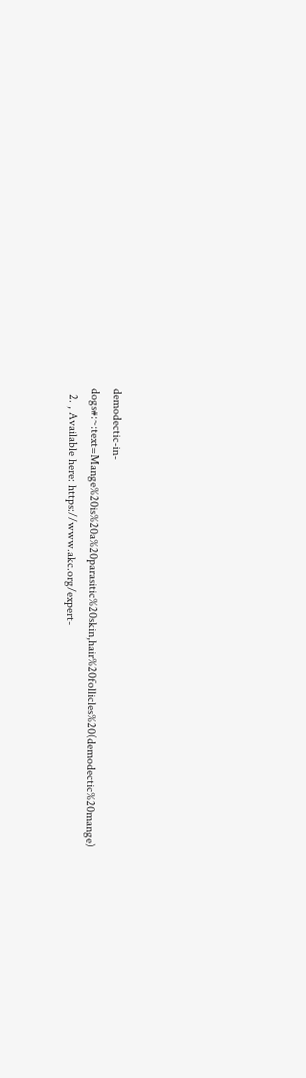demodectic-in-dogs#:~:text=Mange%20is%20a%20parasitic%20skin,hair%20follicles%20(demodectic%20mange)
  2. , Available here: https://www.akc.org/expert-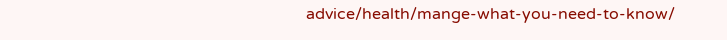advice/health/mange-what-you-need-to-know/